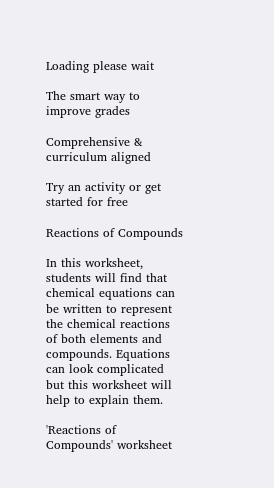Loading please wait

The smart way to improve grades

Comprehensive & curriculum aligned

Try an activity or get started for free

Reactions of Compounds

In this worksheet, students will find that chemical equations can be written to represent the chemical reactions of both elements and compounds. Equations can look complicated but this worksheet will help to explain them.

'Reactions of Compounds' worksheet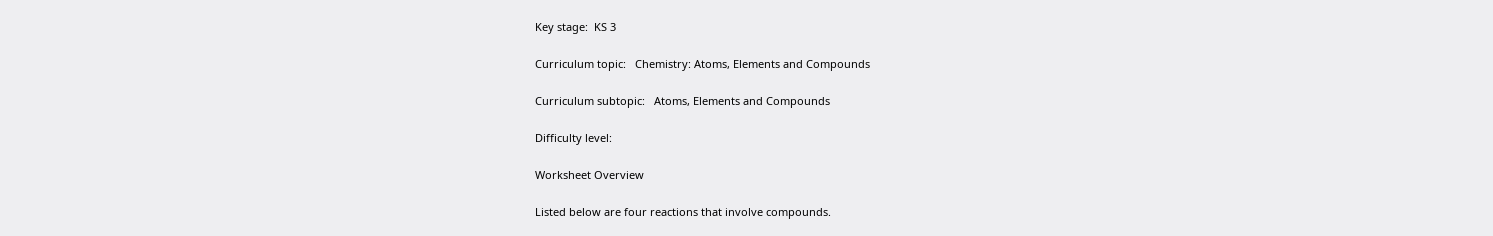Key stage:  KS 3

Curriculum topic:   Chemistry: Atoms, Elements and Compounds

Curriculum subtopic:   Atoms, Elements and Compounds

Difficulty level:

Worksheet Overview

Listed below are four reactions that involve compounds.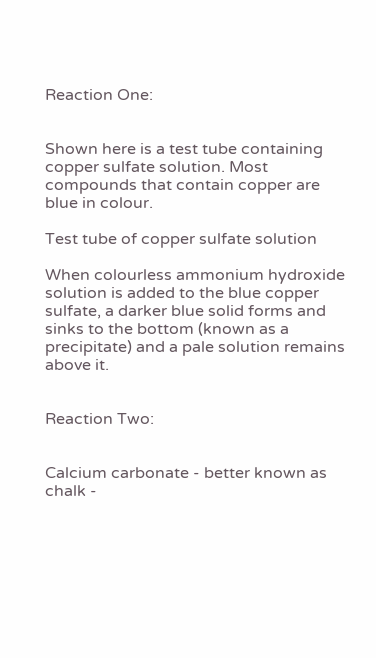Reaction One:


Shown here is a test tube containing copper sulfate solution. Most compounds that contain copper are blue in colour.

Test tube of copper sulfate solution

When colourless ammonium hydroxide solution is added to the blue copper sulfate, a darker blue solid forms and sinks to the bottom (known as a precipitate) and a pale solution remains above it.


Reaction Two:


Calcium carbonate - better known as chalk -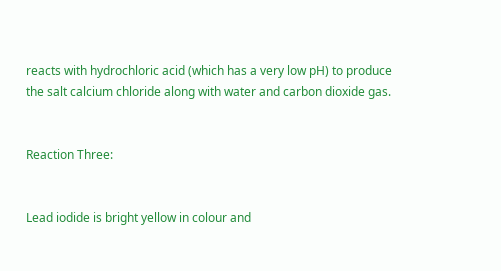reacts with hydrochloric acid (which has a very low pH) to produce the salt calcium chloride along with water and carbon dioxide gas.


Reaction Three:


Lead iodide is bright yellow in colour and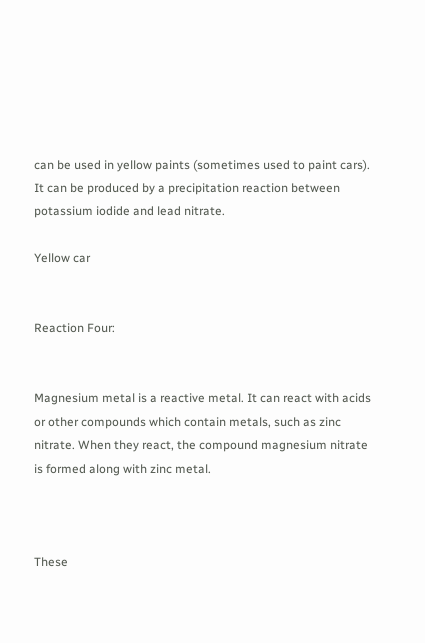can be used in yellow paints (sometimes used to paint cars). It can be produced by a precipitation reaction between potassium iodide and lead nitrate.

Yellow car


Reaction Four:


Magnesium metal is a reactive metal. It can react with acids or other compounds which contain metals, such as zinc nitrate. When they react, the compound magnesium nitrate is formed along with zinc metal.



These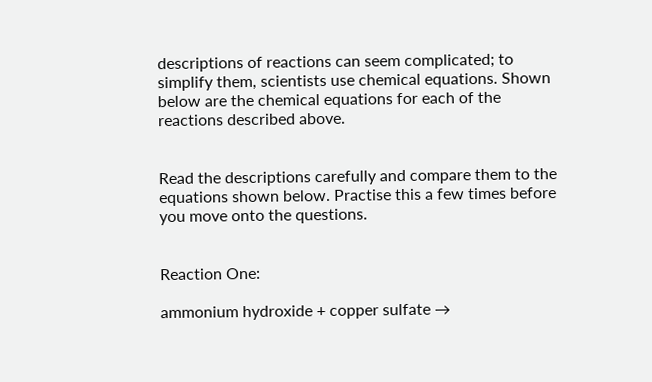descriptions of reactions can seem complicated; to simplify them, scientists use chemical equations. Shown below are the chemical equations for each of the reactions described above.


Read the descriptions carefully and compare them to the equations shown below. Practise this a few times before you move onto the questions.


Reaction One:

ammonium hydroxide + copper sulfate →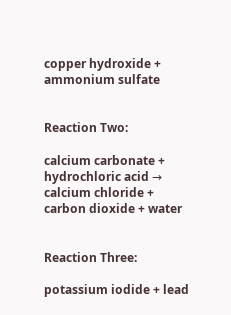copper hydroxide + ammonium sulfate


Reaction Two:

calcium carbonate + hydrochloric acid → calcium chloride + carbon dioxide + water


Reaction Three:

potassium iodide + lead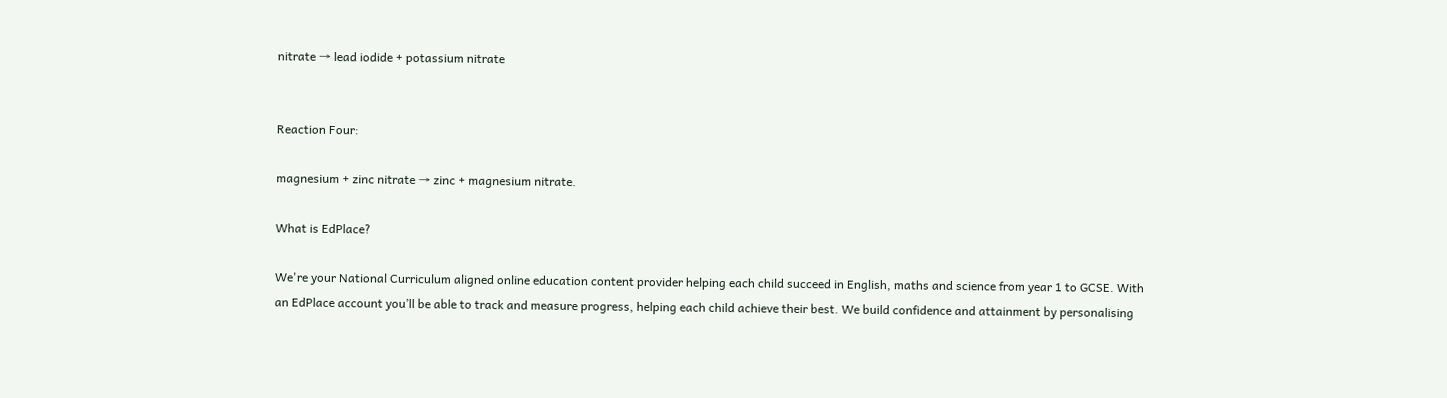nitrate → lead iodide + potassium nitrate


Reaction Four:

magnesium + zinc nitrate → zinc + magnesium nitrate.

What is EdPlace?

We're your National Curriculum aligned online education content provider helping each child succeed in English, maths and science from year 1 to GCSE. With an EdPlace account you’ll be able to track and measure progress, helping each child achieve their best. We build confidence and attainment by personalising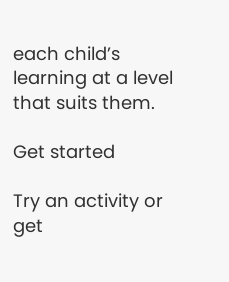each child’s learning at a level that suits them.

Get started

Try an activity or get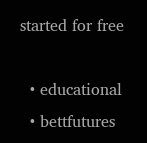started for free

  • educational
  • bettfutures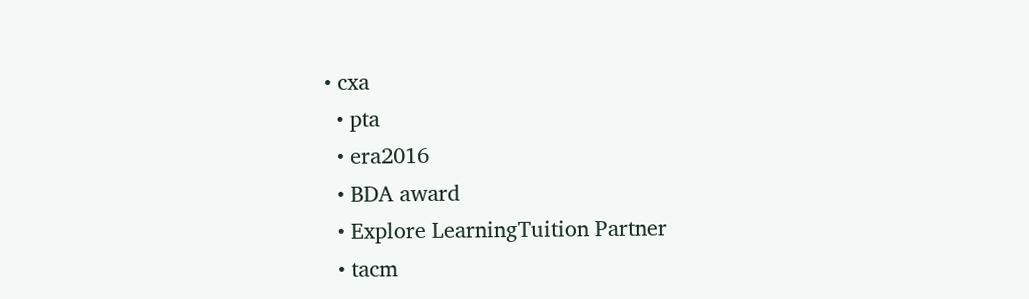• cxa
  • pta
  • era2016
  • BDA award
  • Explore LearningTuition Partner
  • tacm